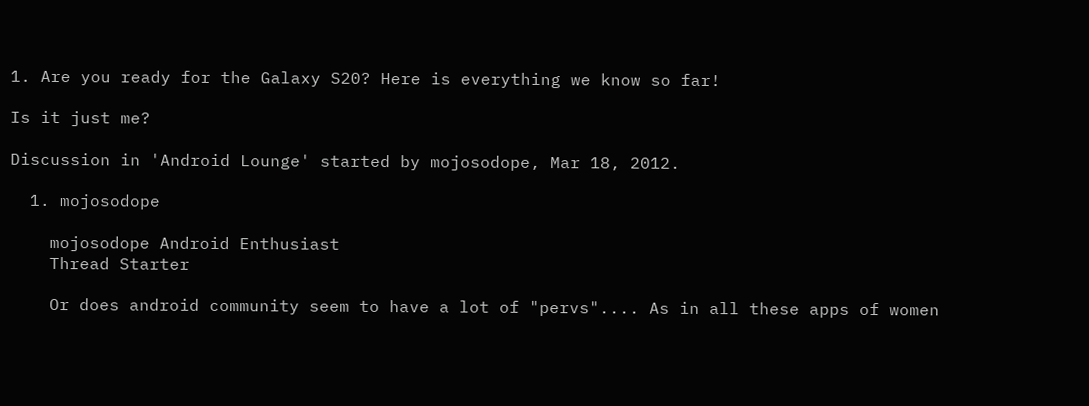1. Are you ready for the Galaxy S20? Here is everything we know so far!

Is it just me?

Discussion in 'Android Lounge' started by mojosodope, Mar 18, 2012.

  1. mojosodope

    mojosodope Android Enthusiast
    Thread Starter

    Or does android community seem to have a lot of "pervs".... As in all these apps of women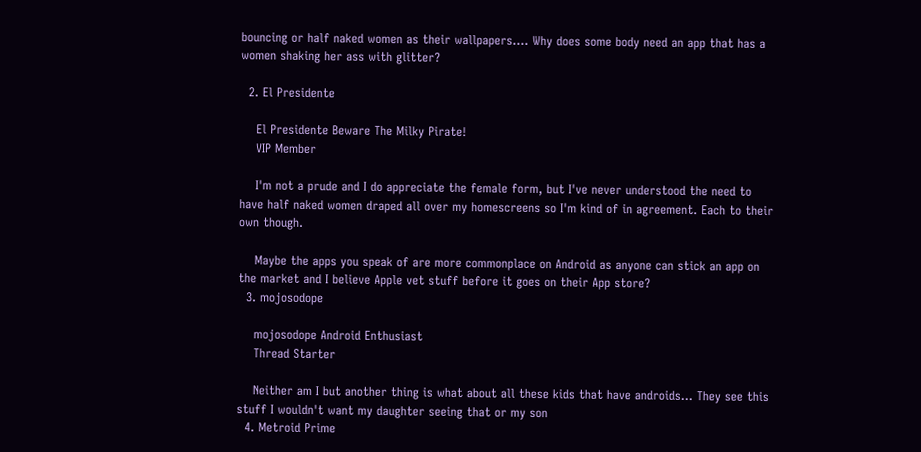bouncing or half naked women as their wallpapers.... Why does some body need an app that has a women shaking her ass with glitter?

  2. El Presidente

    El Presidente Beware The Milky Pirate!
    VIP Member

    I'm not a prude and I do appreciate the female form, but I've never understood the need to have half naked women draped all over my homescreens so I'm kind of in agreement. Each to their own though.

    Maybe the apps you speak of are more commonplace on Android as anyone can stick an app on the market and I believe Apple vet stuff before it goes on their App store?
  3. mojosodope

    mojosodope Android Enthusiast
    Thread Starter

    Neither am I but another thing is what about all these kids that have androids... They see this stuff I wouldn't want my daughter seeing that or my son
  4. Metroid Prime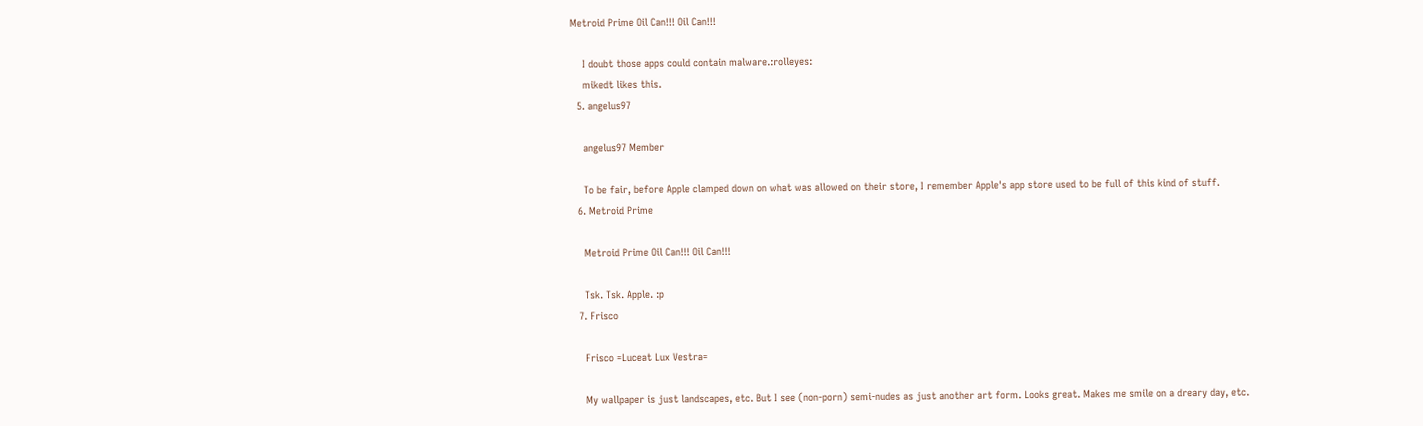Metroid Prime Oil Can!!! Oil Can!!!

    I doubt those apps could contain malware.:rolleyes:
    mikedt likes this.
  5. angelus97

    angelus97 Member

    To be fair, before Apple clamped down on what was allowed on their store, I remember Apple's app store used to be full of this kind of stuff.
  6. Metroid Prime

    Metroid Prime Oil Can!!! Oil Can!!!

    Tsk. Tsk. Apple. :p
  7. Frisco

    Frisco =Luceat Lux Vestra=

    My wallpaper is just landscapes, etc. But I see (non-porn) semi-nudes as just another art form. Looks great. Makes me smile on a dreary day, etc.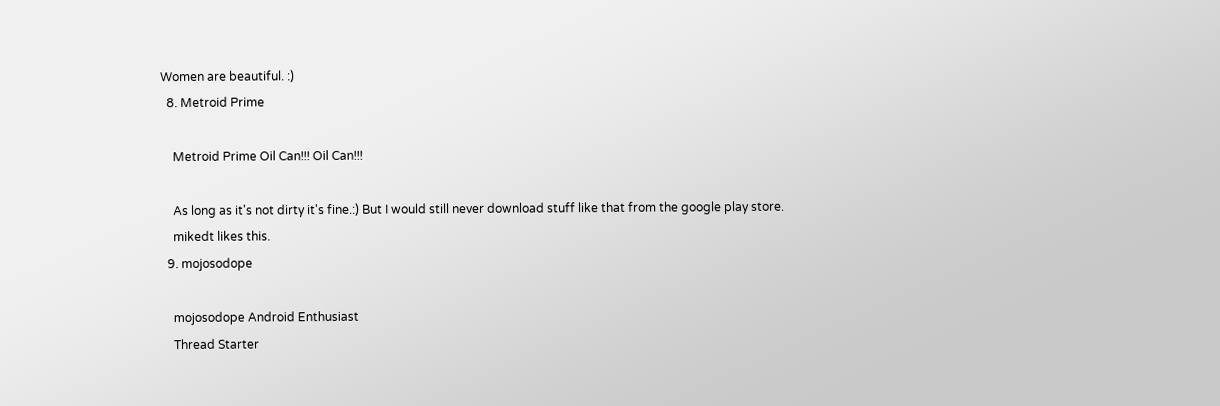Women are beautiful. :)
  8. Metroid Prime

    Metroid Prime Oil Can!!! Oil Can!!!

    As long as it's not dirty it's fine.:) But I would still never download stuff like that from the google play store.
    mikedt likes this.
  9. mojosodope

    mojosodope Android Enthusiast
    Thread Starter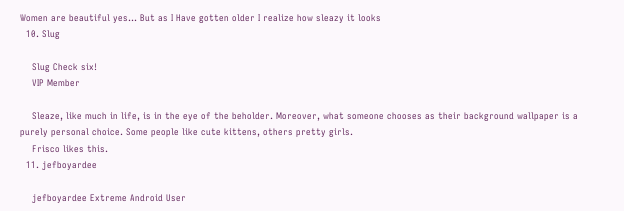Women are beautiful yes... But as I Have gotten older I realize how sleazy it looks
  10. Slug

    Slug Check six!
    VIP Member

    Sleaze, like much in life, is in the eye of the beholder. Moreover, what someone chooses as their background wallpaper is a purely personal choice. Some people like cute kittens, others pretty girls.
    Frisco likes this.
  11. jefboyardee

    jefboyardee Extreme Android User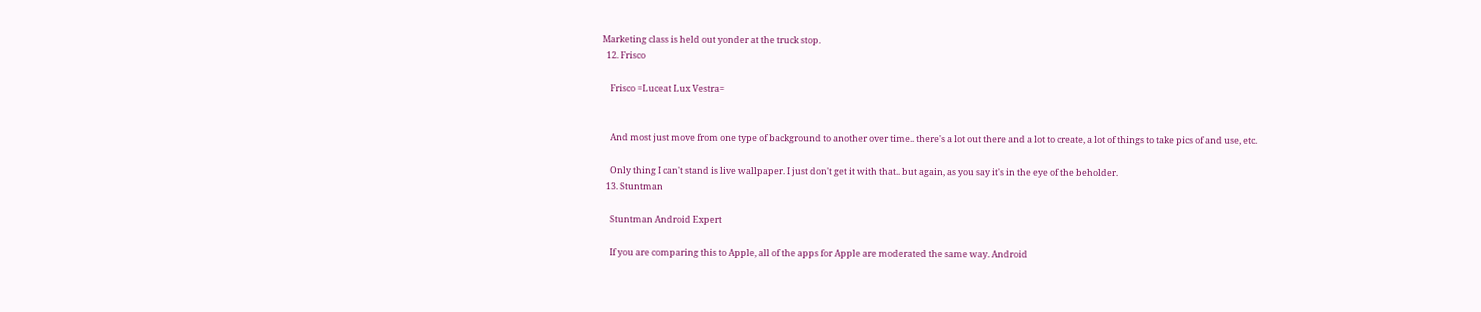Marketing class is held out yonder at the truck stop.
  12. Frisco

    Frisco =Luceat Lux Vestra=


    And most just move from one type of background to another over time.. there's a lot out there and a lot to create, a lot of things to take pics of and use, etc.

    Only thing I can't stand is live wallpaper. I just don't get it with that.. but again, as you say it's in the eye of the beholder.
  13. Stuntman

    Stuntman Android Expert

    If you are comparing this to Apple, all of the apps for Apple are moderated the same way. Android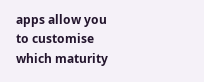apps allow you to customise which maturity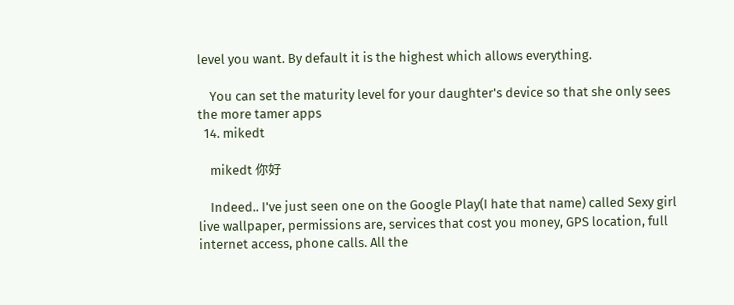level you want. By default it is the highest which allows everything.

    You can set the maturity level for your daughter's device so that she only sees the more tamer apps
  14. mikedt

    mikedt 你好

    Indeed.. I've just seen one on the Google Play(I hate that name) called Sexy girl live wallpaper, permissions are, services that cost you money, GPS location, full internet access, phone calls. All the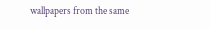wallpapers from the same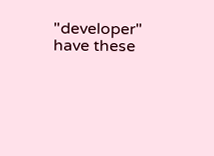"developer" have these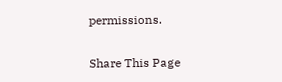permissions.

Share This Page